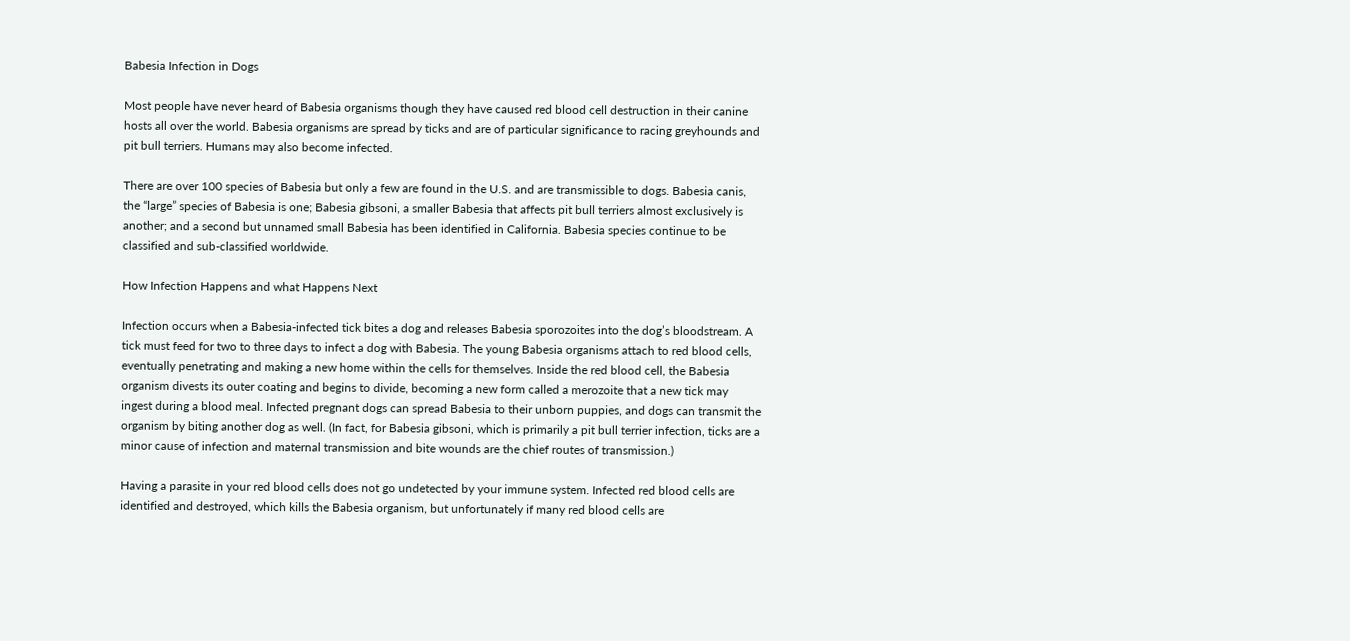Babesia Infection in Dogs

Most people have never heard of Babesia organisms though they have caused red blood cell destruction in their canine hosts all over the world. Babesia organisms are spread by ticks and are of particular significance to racing greyhounds and pit bull terriers. Humans may also become infected.

There are over 100 species of Babesia but only a few are found in the U.S. and are transmissible to dogs. Babesia canis, the “large” species of Babesia is one; Babesia gibsoni, a smaller Babesia that affects pit bull terriers almost exclusively is another; and a second but unnamed small Babesia has been identified in California. Babesia species continue to be classified and sub-classified worldwide.

How Infection Happens and what Happens Next

Infection occurs when a Babesia-infected tick bites a dog and releases Babesia sporozoites into the dog’s bloodstream. A tick must feed for two to three days to infect a dog with Babesia. The young Babesia organisms attach to red blood cells, eventually penetrating and making a new home within the cells for themselves. Inside the red blood cell, the Babesia organism divests its outer coating and begins to divide, becoming a new form called a merozoite that a new tick may ingest during a blood meal. Infected pregnant dogs can spread Babesia to their unborn puppies, and dogs can transmit the organism by biting another dog as well. (In fact, for Babesia gibsoni, which is primarily a pit bull terrier infection, ticks are a minor cause of infection and maternal transmission and bite wounds are the chief routes of transmission.)

Having a parasite in your red blood cells does not go undetected by your immune system. Infected red blood cells are identified and destroyed, which kills the Babesia organism, but unfortunately if many red blood cells are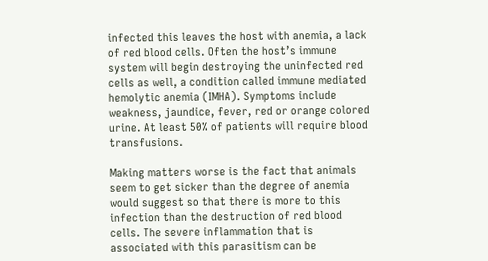infected this leaves the host with anemia, a lack of red blood cells. Often the host’s immune system will begin destroying the uninfected red cells as well, a condition called immune mediated hemolytic anemia (IMHA). Symptoms include weakness, jaundice, fever, red or orange colored urine. At least 50% of patients will require blood transfusions.

Making matters worse is the fact that animals seem to get sicker than the degree of anemia would suggest so that there is more to this infection than the destruction of red blood cells. The severe inflammation that is associated with this parasitism can be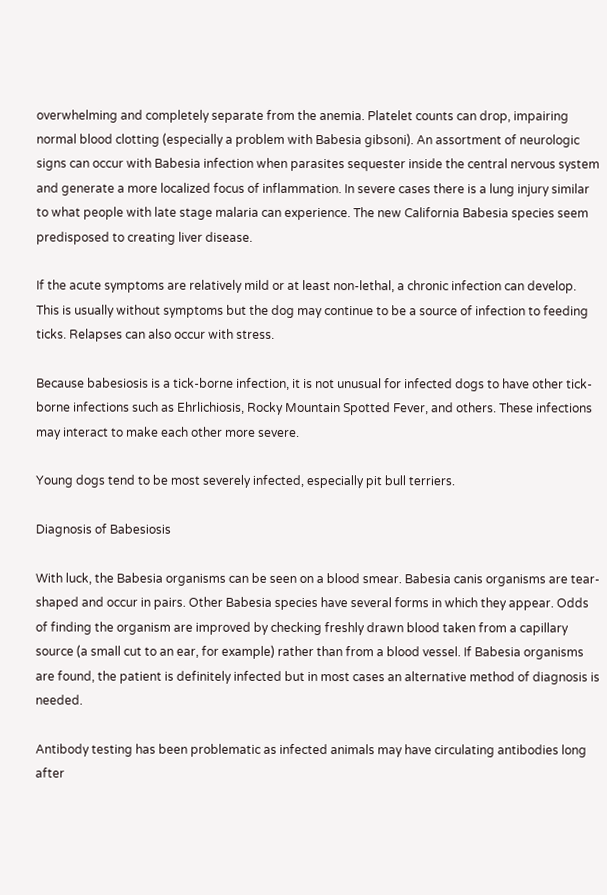overwhelming and completely separate from the anemia. Platelet counts can drop, impairing normal blood clotting (especially a problem with Babesia gibsoni). An assortment of neurologic signs can occur with Babesia infection when parasites sequester inside the central nervous system and generate a more localized focus of inflammation. In severe cases there is a lung injury similar to what people with late stage malaria can experience. The new California Babesia species seem predisposed to creating liver disease.

If the acute symptoms are relatively mild or at least non-lethal, a chronic infection can develop. This is usually without symptoms but the dog may continue to be a source of infection to feeding ticks. Relapses can also occur with stress.

Because babesiosis is a tick-borne infection, it is not unusual for infected dogs to have other tick-borne infections such as Ehrlichiosis, Rocky Mountain Spotted Fever, and others. These infections may interact to make each other more severe.

Young dogs tend to be most severely infected, especially pit bull terriers.

Diagnosis of Babesiosis

With luck, the Babesia organisms can be seen on a blood smear. Babesia canis organisms are tear-shaped and occur in pairs. Other Babesia species have several forms in which they appear. Odds of finding the organism are improved by checking freshly drawn blood taken from a capillary source (a small cut to an ear, for example) rather than from a blood vessel. If Babesia organisms are found, the patient is definitely infected but in most cases an alternative method of diagnosis is needed.

Antibody testing has been problematic as infected animals may have circulating antibodies long after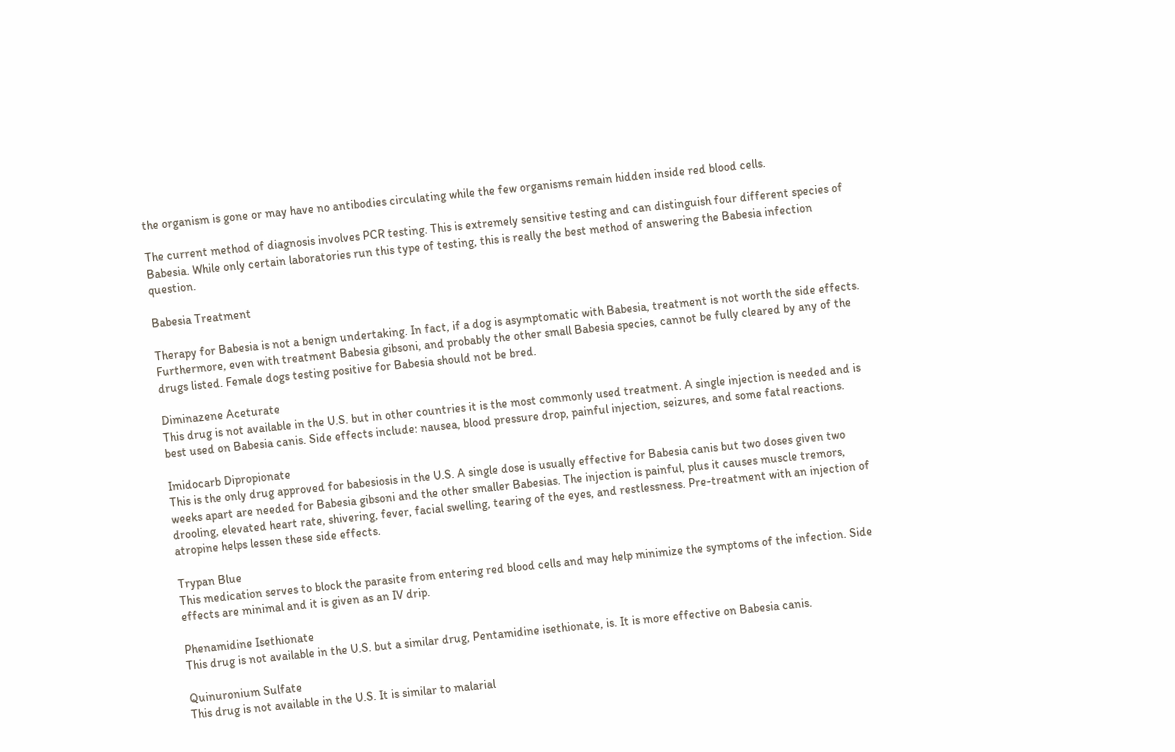the organism is gone or may have no antibodies circulating while the few organisms remain hidden inside red blood cells.

The current method of diagnosis involves PCR testing. This is extremely sensitive testing and can distinguish four different species of Babesia. While only certain laboratories run this type of testing, this is really the best method of answering the Babesia infection question.

Babesia Treatment

Therapy for Babesia is not a benign undertaking. In fact, if a dog is asymptomatic with Babesia, treatment is not worth the side effects. Furthermore, even with treatment Babesia gibsoni, and probably the other small Babesia species, cannot be fully cleared by any of the drugs listed. Female dogs testing positive for Babesia should not be bred.

Diminazene Aceturate
This drug is not available in the U.S. but in other countries it is the most commonly used treatment. A single injection is needed and is best used on Babesia canis. Side effects include: nausea, blood pressure drop, painful injection, seizures, and some fatal reactions.

Imidocarb Dipropionate
This is the only drug approved for babesiosis in the U.S. A single dose is usually effective for Babesia canis but two doses given two weeks apart are needed for Babesia gibsoni and the other smaller Babesias. The injection is painful, plus it causes muscle tremors, drooling, elevated heart rate, shivering, fever, facial swelling, tearing of the eyes, and restlessness. Pre-treatment with an injection of atropine helps lessen these side effects.

Trypan Blue
This medication serves to block the parasite from entering red blood cells and may help minimize the symptoms of the infection. Side effects are minimal and it is given as an IV drip.

Phenamidine Isethionate
This drug is not available in the U.S. but a similar drug, Pentamidine isethionate, is. It is more effective on Babesia canis.

Quinuronium Sulfate
This drug is not available in the U.S. It is similar to malarial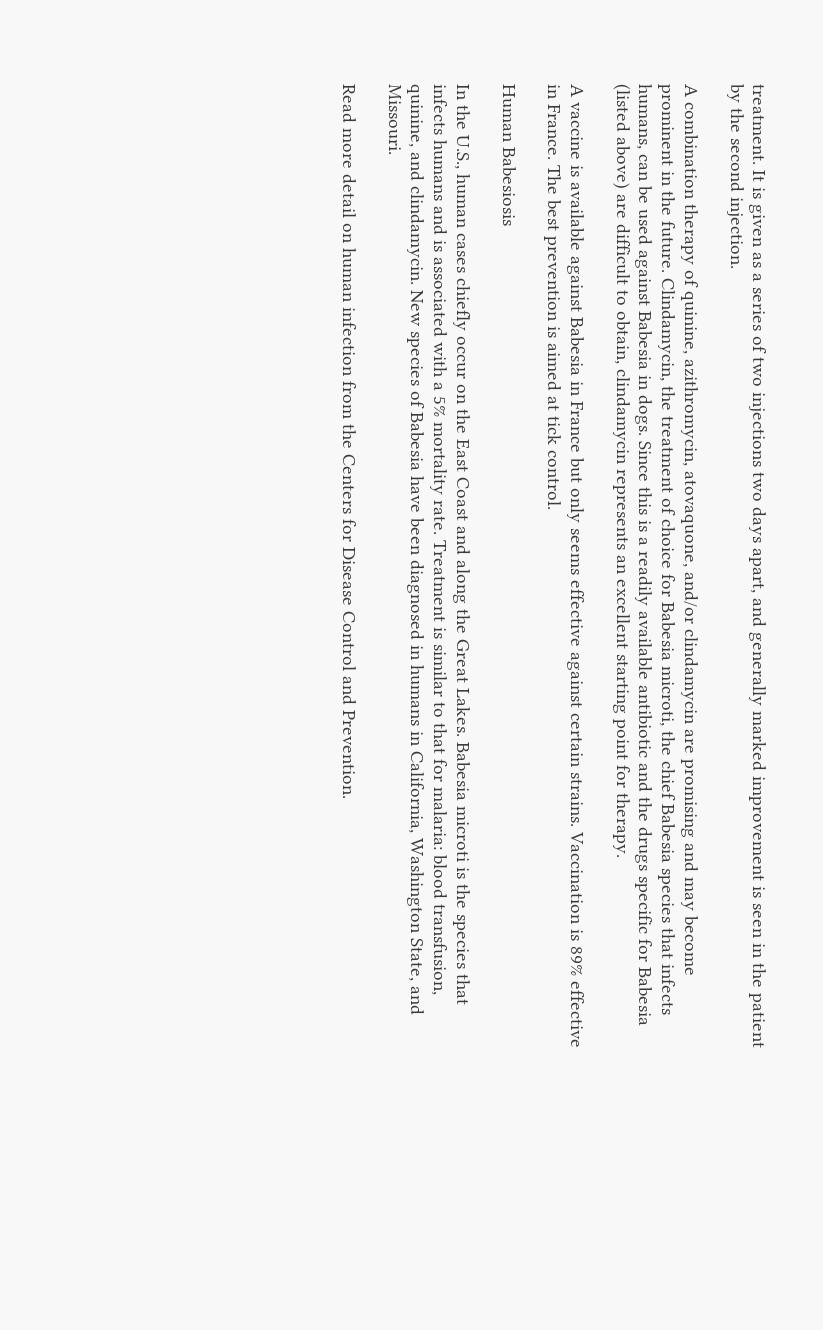treatment. It is given as a series of two injections two days apart, and generally marked improvement is seen in the patient by the second injection.

A combination therapy of quinine, azithromycin, atovaquone, and/or clindamycin are promising and may become prominent in the future. Clindamycin, the treatment of choice for Babesia microti, the chief Babesia species that infects humans, can be used against Babesia in dogs. Since this is a readily available antibiotic and the drugs specific for Babesia (listed above) are difficult to obtain, clindamycin represents an excellent starting point for therapy.

A vaccine is available against Babesia in France but only seems effective against certain strains. Vaccination is 89% effective in France. The best prevention is aimed at tick control.

Human Babesiosis

In the U.S., human cases chiefly occur on the East Coast and along the Great Lakes. Babesia microti is the species that infects humans and is associated with a 5% mortality rate. Treatment is similar to that for malaria: blood transfusion, quinine, and clindamycin. New species of Babesia have been diagnosed in humans in California, Washington State, and Missouri.

Read more detail on human infection from the Centers for Disease Control and Prevention.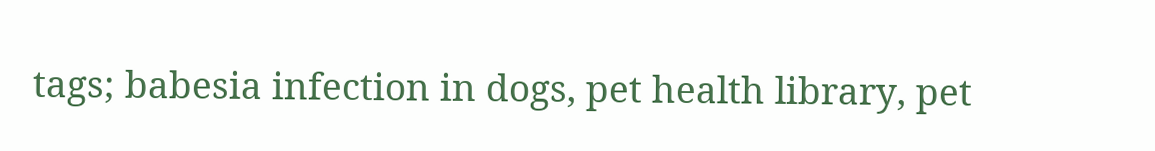tags; babesia infection in dogs, pet health library, pet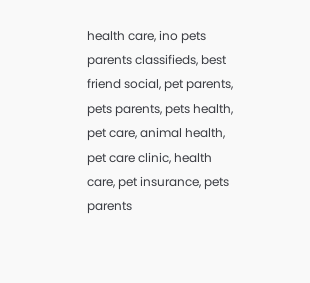health care, ino pets parents classifieds, best friend social, pet parents, pets parents, pets health, pet care, animal health, pet care clinic, health care, pet insurance, pets parents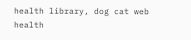health library, dog cat web health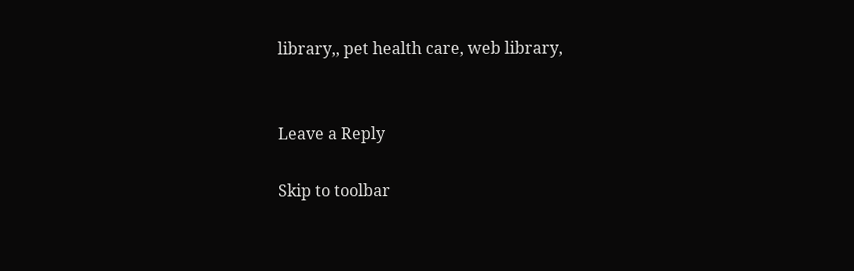library,, pet health care, web library,


Leave a Reply

Skip to toolbar